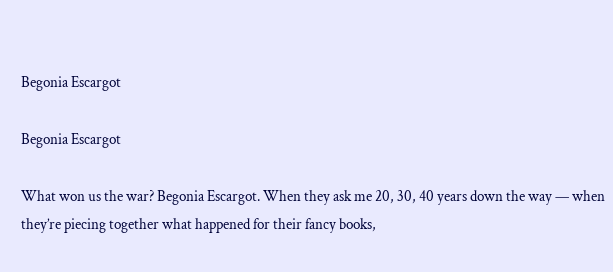Begonia Escargot

Begonia Escargot

What won us the war? Begonia Escargot. When they ask me 20, 30, 40 years down the way — when they’re piecing together what happened for their fancy books,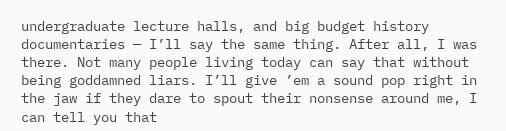undergraduate lecture halls, and big budget history documentaries — I’ll say the same thing. After all, I was there. Not many people living today can say that without being goddamned liars. I’ll give ’em a sound pop right in the jaw if they dare to spout their nonsense around me, I can tell you that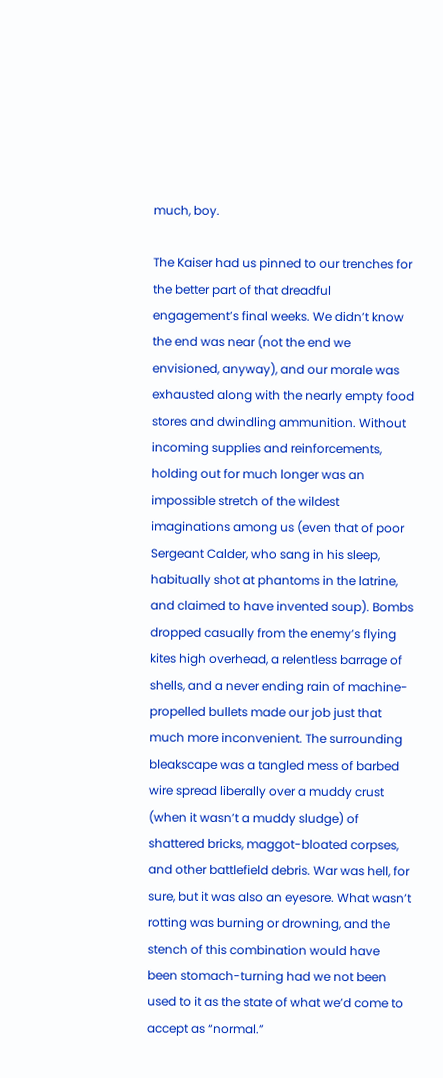much, boy.

The Kaiser had us pinned to our trenches for the better part of that dreadful engagement’s final weeks. We didn’t know the end was near (not the end we envisioned, anyway), and our morale was exhausted along with the nearly empty food stores and dwindling ammunition. Without incoming supplies and reinforcements, holding out for much longer was an impossible stretch of the wildest imaginations among us (even that of poor Sergeant Calder, who sang in his sleep, habitually shot at phantoms in the latrine, and claimed to have invented soup). Bombs dropped casually from the enemy’s flying kites high overhead, a relentless barrage of shells, and a never ending rain of machine-propelled bullets made our job just that much more inconvenient. The surrounding bleakscape was a tangled mess of barbed wire spread liberally over a muddy crust (when it wasn’t a muddy sludge) of shattered bricks, maggot-bloated corpses, and other battlefield debris. War was hell, for sure, but it was also an eyesore. What wasn’t rotting was burning or drowning, and the stench of this combination would have been stomach-turning had we not been used to it as the state of what we’d come to accept as “normal.”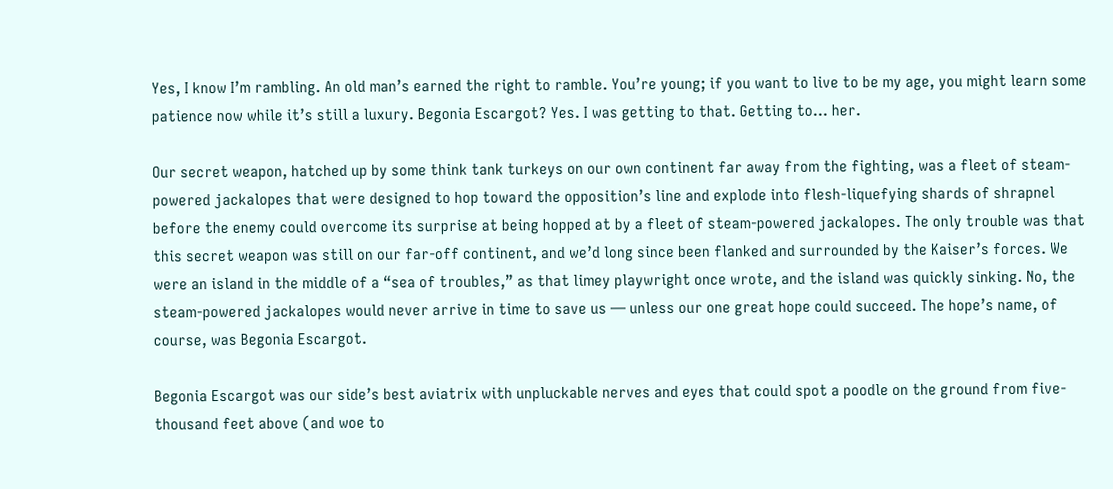Yes, I know I’m rambling. An old man’s earned the right to ramble. You’re young; if you want to live to be my age, you might learn some patience now while it’s still a luxury. Begonia Escargot? Yes. I was getting to that. Getting to… her.

Our secret weapon, hatched up by some think tank turkeys on our own continent far away from the fighting, was a fleet of steam-powered jackalopes that were designed to hop toward the opposition’s line and explode into flesh-liquefying shards of shrapnel before the enemy could overcome its surprise at being hopped at by a fleet of steam-powered jackalopes. The only trouble was that this secret weapon was still on our far-off continent, and we’d long since been flanked and surrounded by the Kaiser’s forces. We were an island in the middle of a “sea of troubles,” as that limey playwright once wrote, and the island was quickly sinking. No, the steam-powered jackalopes would never arrive in time to save us — unless our one great hope could succeed. The hope’s name, of course, was Begonia Escargot.

Begonia Escargot was our side’s best aviatrix with unpluckable nerves and eyes that could spot a poodle on the ground from five-thousand feet above (and woe to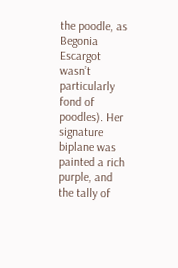the poodle, as Begonia Escargot wasn’t particularly fond of poodles). Her signature biplane was painted a rich purple, and the tally of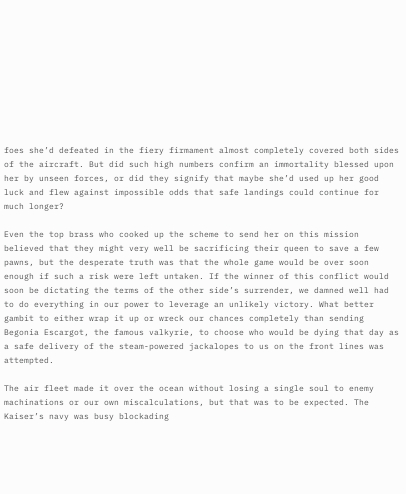foes she’d defeated in the fiery firmament almost completely covered both sides of the aircraft. But did such high numbers confirm an immortality blessed upon her by unseen forces, or did they signify that maybe she’d used up her good luck and flew against impossible odds that safe landings could continue for much longer?

Even the top brass who cooked up the scheme to send her on this mission believed that they might very well be sacrificing their queen to save a few pawns, but the desperate truth was that the whole game would be over soon enough if such a risk were left untaken. If the winner of this conflict would soon be dictating the terms of the other side’s surrender, we damned well had to do everything in our power to leverage an unlikely victory. What better gambit to either wrap it up or wreck our chances completely than sending Begonia Escargot, the famous valkyrie, to choose who would be dying that day as a safe delivery of the steam-powered jackalopes to us on the front lines was attempted.

The air fleet made it over the ocean without losing a single soul to enemy machinations or our own miscalculations, but that was to be expected. The Kaiser’s navy was busy blockading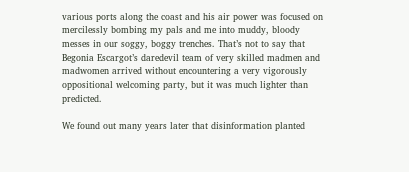various ports along the coast and his air power was focused on mercilessly bombing my pals and me into muddy, bloody messes in our soggy, boggy trenches. That’s not to say that Begonia Escargot’s daredevil team of very skilled madmen and madwomen arrived without encountering a very vigorously oppositional welcoming party, but it was much lighter than predicted.

We found out many years later that disinformation planted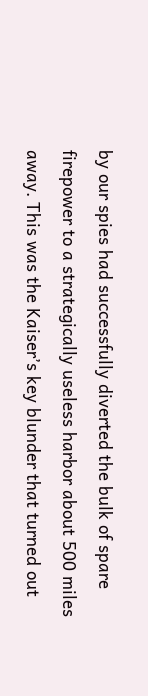by our spies had successfully diverted the bulk of spare firepower to a strategically useless harbor about 500 miles away. This was the Kaiser’s key blunder that turned out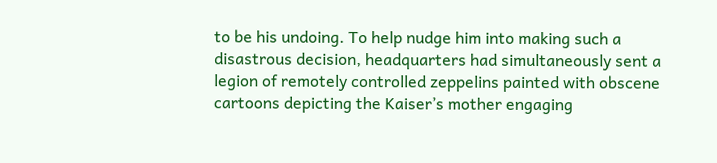to be his undoing. To help nudge him into making such a disastrous decision, headquarters had simultaneously sent a legion of remotely controlled zeppelins painted with obscene cartoons depicting the Kaiser’s mother engaging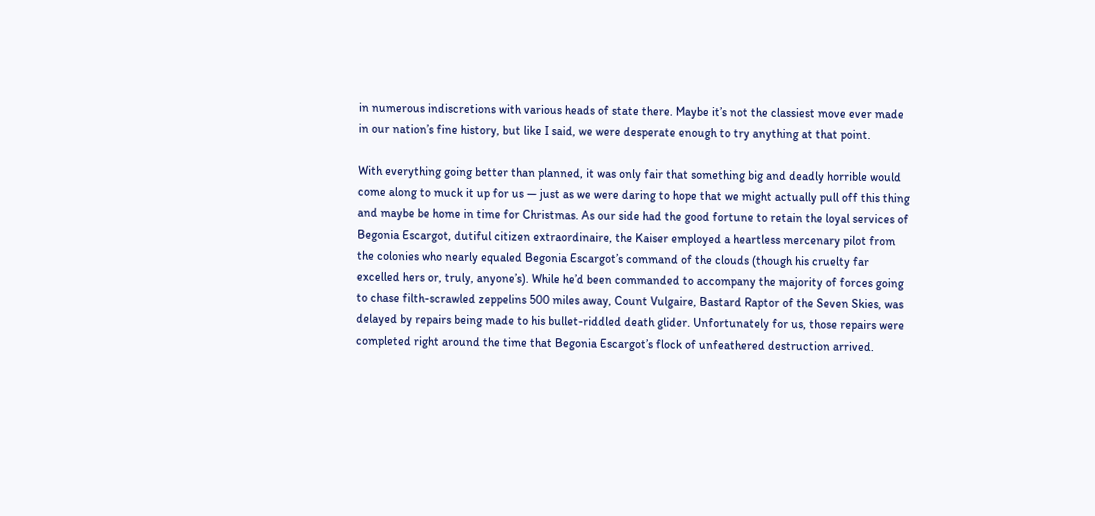in numerous indiscretions with various heads of state there. Maybe it’s not the classiest move ever made in our nation’s fine history, but like I said, we were desperate enough to try anything at that point.

With everything going better than planned, it was only fair that something big and deadly horrible would come along to muck it up for us — just as we were daring to hope that we might actually pull off this thing and maybe be home in time for Christmas. As our side had the good fortune to retain the loyal services of Begonia Escargot, dutiful citizen extraordinaire, the Kaiser employed a heartless mercenary pilot from the colonies who nearly equaled Begonia Escargot’s command of the clouds (though his cruelty far excelled hers or, truly, anyone’s). While he’d been commanded to accompany the majority of forces going to chase filth-scrawled zeppelins 500 miles away, Count Vulgaire, Bastard Raptor of the Seven Skies, was delayed by repairs being made to his bullet-riddled death glider. Unfortunately for us, those repairs were completed right around the time that Begonia Escargot’s flock of unfeathered destruction arrived.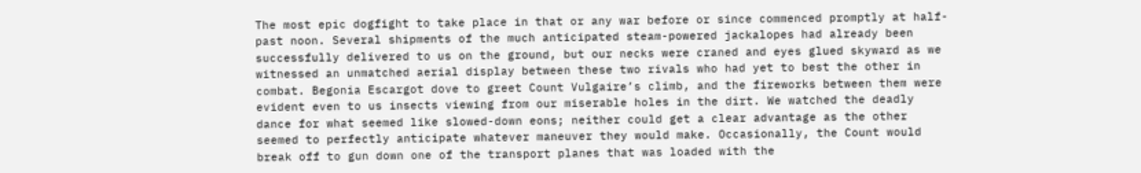The most epic dogfight to take place in that or any war before or since commenced promptly at half-past noon. Several shipments of the much anticipated steam-powered jackalopes had already been successfully delivered to us on the ground, but our necks were craned and eyes glued skyward as we witnessed an unmatched aerial display between these two rivals who had yet to best the other in combat. Begonia Escargot dove to greet Count Vulgaire’s climb, and the fireworks between them were evident even to us insects viewing from our miserable holes in the dirt. We watched the deadly dance for what seemed like slowed-down eons; neither could get a clear advantage as the other seemed to perfectly anticipate whatever maneuver they would make. Occasionally, the Count would break off to gun down one of the transport planes that was loaded with the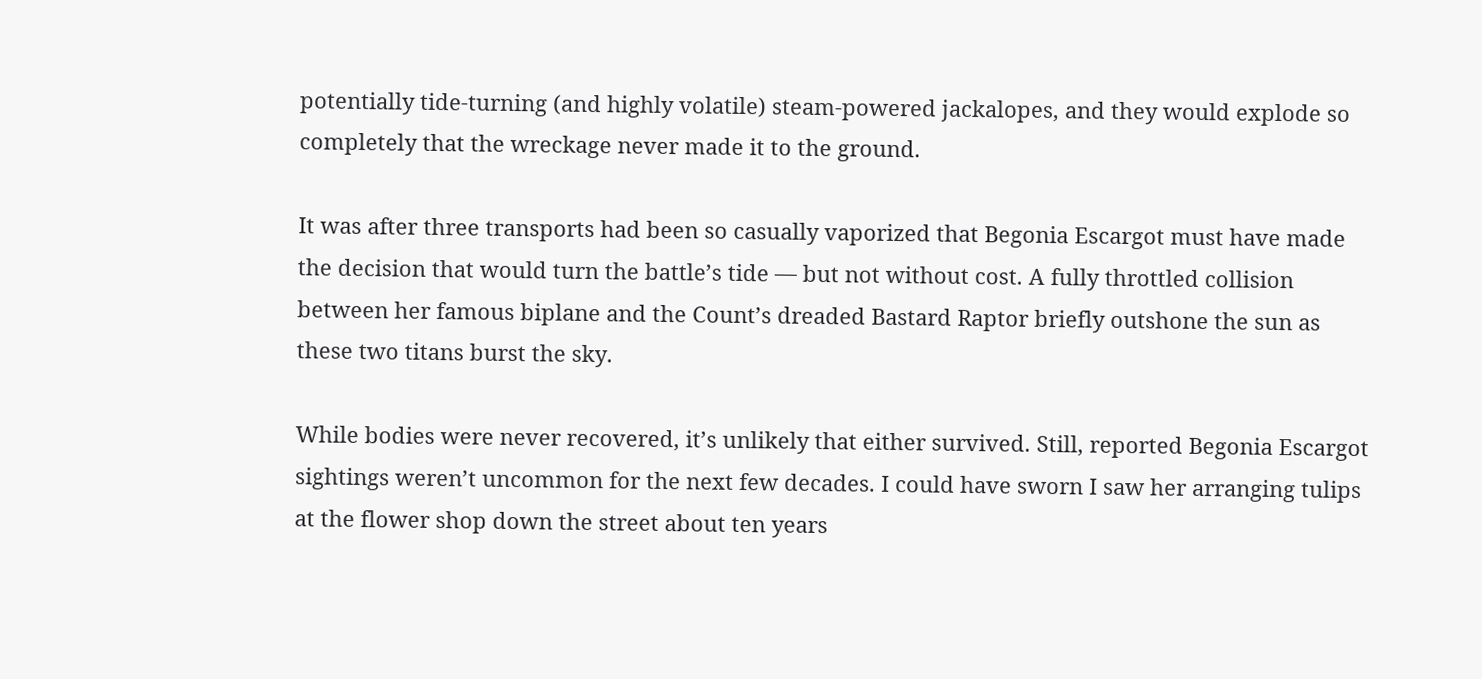potentially tide-turning (and highly volatile) steam-powered jackalopes, and they would explode so completely that the wreckage never made it to the ground.

It was after three transports had been so casually vaporized that Begonia Escargot must have made the decision that would turn the battle’s tide — but not without cost. A fully throttled collision between her famous biplane and the Count’s dreaded Bastard Raptor briefly outshone the sun as these two titans burst the sky.

While bodies were never recovered, it’s unlikely that either survived. Still, reported Begonia Escargot sightings weren’t uncommon for the next few decades. I could have sworn I saw her arranging tulips at the flower shop down the street about ten years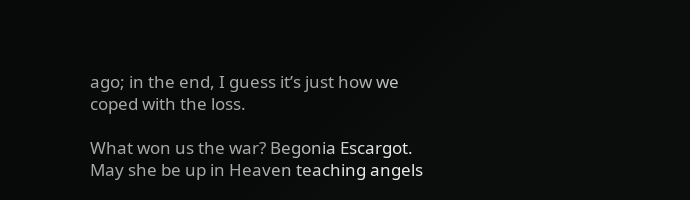ago; in the end, I guess it’s just how we coped with the loss.

What won us the war? Begonia Escargot. May she be up in Heaven teaching angels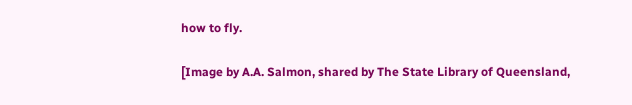how to fly.

[Image by A.A. Salmon, shared by The State Library of Queensland,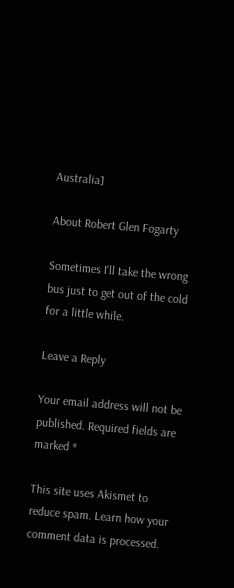Australia]

About Robert Glen Fogarty

Sometimes I'll take the wrong bus just to get out of the cold for a little while.

Leave a Reply

Your email address will not be published. Required fields are marked *

This site uses Akismet to reduce spam. Learn how your comment data is processed.